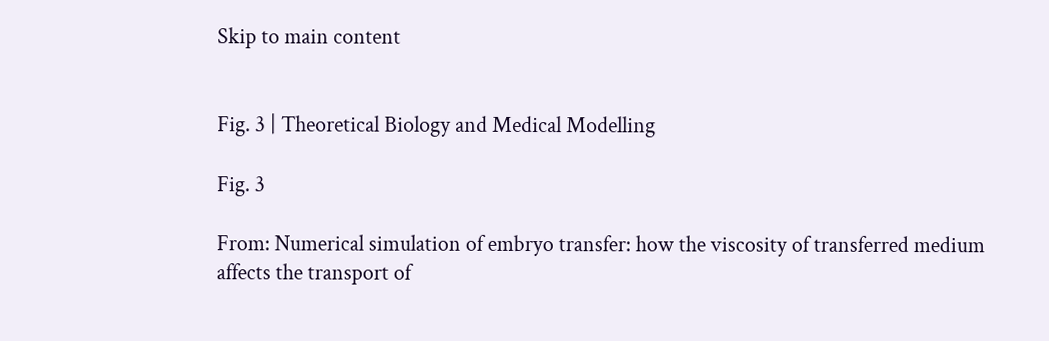Skip to main content


Fig. 3 | Theoretical Biology and Medical Modelling

Fig. 3

From: Numerical simulation of embryo transfer: how the viscosity of transferred medium affects the transport of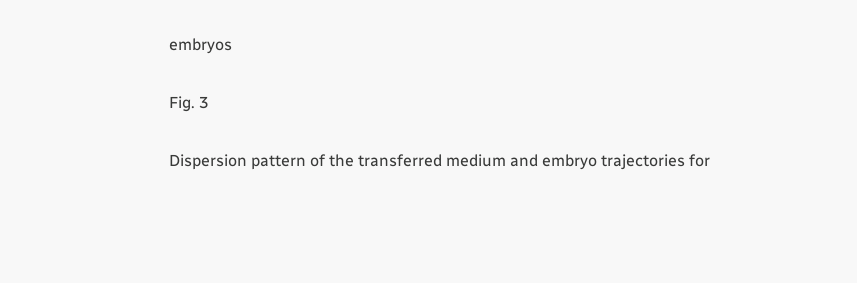embryos

Fig. 3

Dispersion pattern of the transferred medium and embryo trajectories for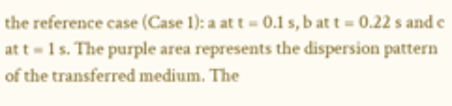the reference case (Case 1): a at t = 0.1 s, b at t = 0.22 s and c at t = 1 s. The purple area represents the dispersion pattern of the transferred medium. The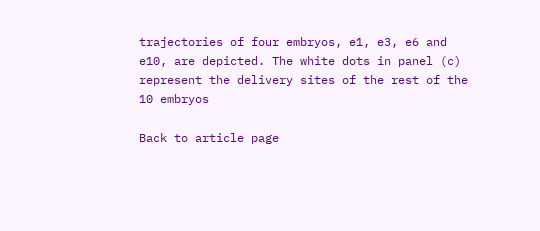trajectories of four embryos, e1, e3, e6 and e10, are depicted. The white dots in panel (c) represent the delivery sites of the rest of the 10 embryos

Back to article page